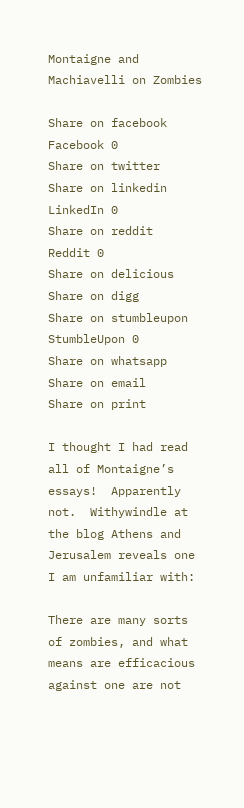Montaigne and Machiavelli on Zombies

Share on facebook
Facebook 0
Share on twitter
Share on linkedin
LinkedIn 0
Share on reddit
Reddit 0
Share on delicious
Share on digg
Share on stumbleupon
StumbleUpon 0
Share on whatsapp
Share on email
Share on print

I thought I had read all of Montaigne’s essays!  Apparently not.  Withywindle at the blog Athens and Jerusalem reveals one I am unfamiliar with:

There are many sorts of zombies, and what means are efficacious against one are not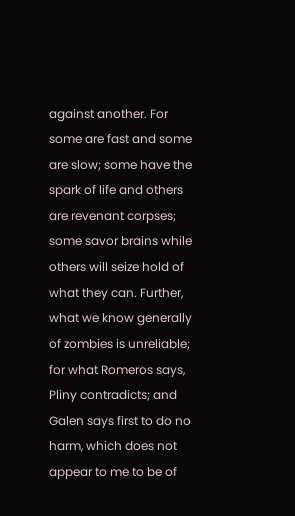against another. For some are fast and some are slow; some have the spark of life and others are revenant corpses; some savor brains while others will seize hold of what they can. Further, what we know generally of zombies is unreliable; for what Romeros says, Pliny contradicts; and Galen says first to do no harm, which does not appear to me to be of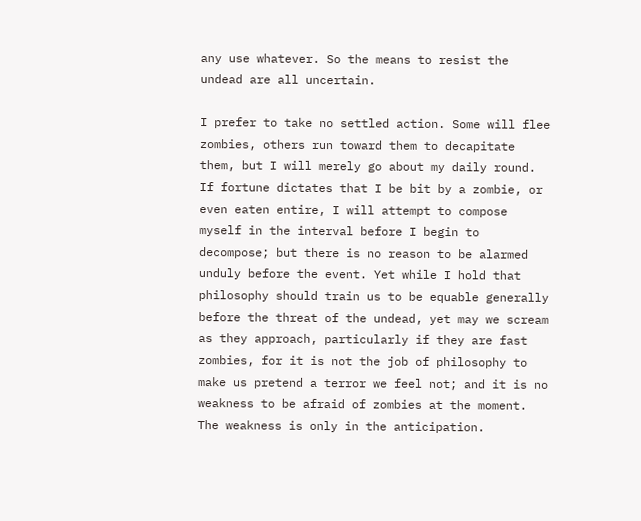any use whatever. So the means to resist the undead are all uncertain.

I prefer to take no settled action. Some will flee zombies, others run toward them to decapitate them, but I will merely go about my daily round. If fortune dictates that I be bit by a zombie, or even eaten entire, I will attempt to compose myself in the interval before I begin to decompose; but there is no reason to be alarmed unduly before the event. Yet while I hold that philosophy should train us to be equable generally before the threat of the undead, yet may we scream as they approach, particularly if they are fast zombies, for it is not the job of philosophy to make us pretend a terror we feel not; and it is no weakness to be afraid of zombies at the moment. The weakness is only in the anticipation.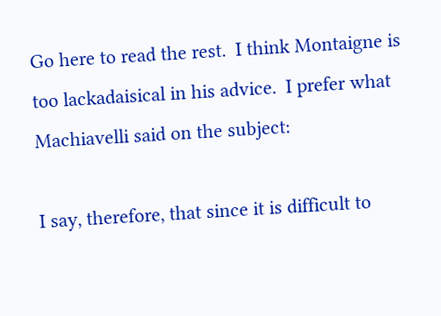Go here to read the rest.  I think Montaigne is too lackadaisical in his advice.  I prefer what Machiavelli said on the subject:

I say, therefore, that since it is difficult to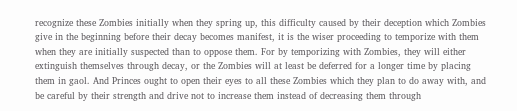recognize these Zombies initially when they spring up, this difficulty caused by their deception which Zombies give in the beginning before their decay becomes manifest, it is the wiser proceeding to temporize with them when they are initially suspected than to oppose them. For by temporizing with Zombies, they will either extinguish themselves through decay, or the Zombies will at least be deferred for a longer time by placing them in gaol. And Princes ought to open their eyes to all these Zombies which they plan to do away with, and be careful by their strength and drive not to increase them instead of decreasing them through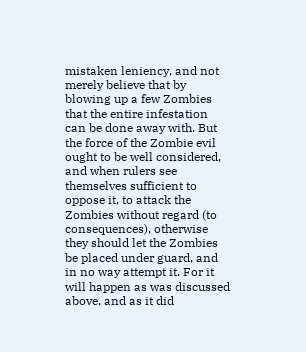mistaken leniency, and not merely believe that by blowing up a few Zombies that the entire infestation can be done away with. But the force of the Zombie evil ought to be well considered, and when rulers see themselves sufficient to oppose it, to attack the Zombies without regard (to consequences), otherwise they should let the Zombies be placed under guard, and in no way attempt it. For it will happen as was discussed above, and as it did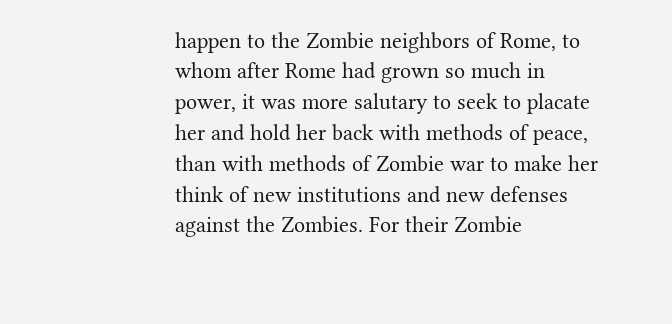happen to the Zombie neighbors of Rome, to whom after Rome had grown so much in power, it was more salutary to seek to placate her and hold her back with methods of peace, than with methods of Zombie war to make her think of new institutions and new defenses against the Zombies. For their Zombie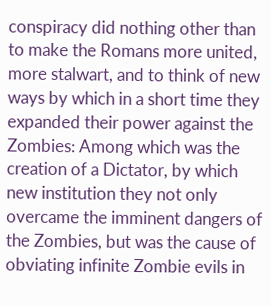conspiracy did nothing other than to make the Romans more united, more stalwart, and to think of new ways by which in a short time they expanded their power against the Zombies: Among which was the creation of a Dictator, by which new institution they not only overcame the imminent dangers of the Zombies, but was the cause of obviating infinite Zombie evils in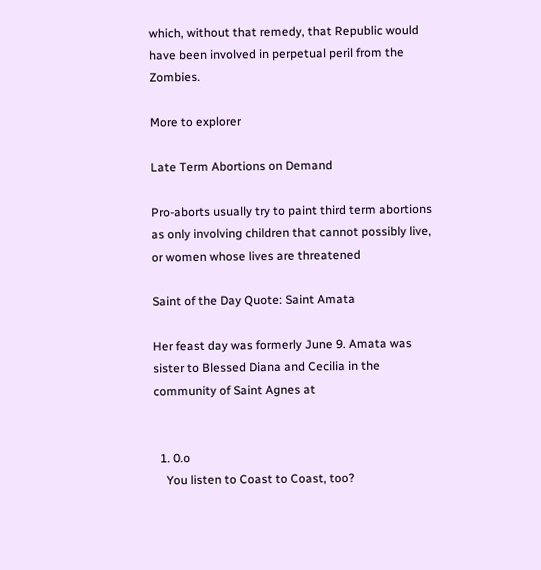which, without that remedy, that Republic would have been involved in perpetual peril from the Zombies.

More to explorer

Late Term Abortions on Demand

Pro-aborts usually try to paint third term abortions as only involving children that cannot possibly live, or women whose lives are threatened

Saint of the Day Quote: Saint Amata

Her feast day was formerly June 9. Amata was sister to Blessed Diana and Cecilia in the community of Saint Agnes at


  1. 0.o
    You listen to Coast to Coast, too?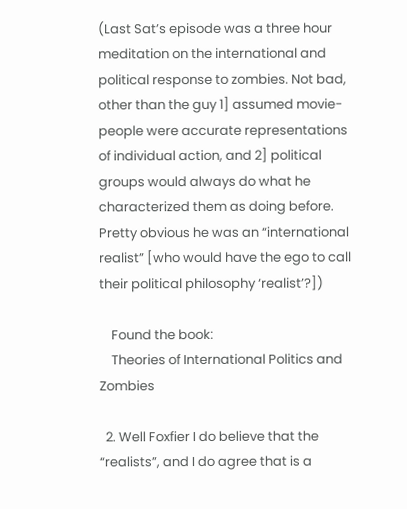(Last Sat’s episode was a three hour meditation on the international and political response to zombies. Not bad, other than the guy 1] assumed movie-people were accurate representations of individual action, and 2] political groups would always do what he characterized them as doing before. Pretty obvious he was an “international realist” [who would have the ego to call their political philosophy ‘realist’?])

    Found the book:
    Theories of International Politics and Zombies

  2. Well Foxfier I do believe that the “realists”, and I do agree that is a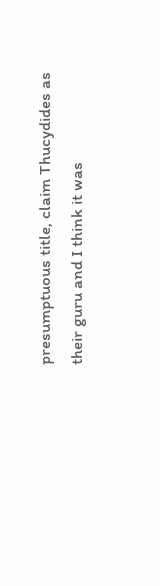presumptuous title, claim Thucydides as their guru and I think it was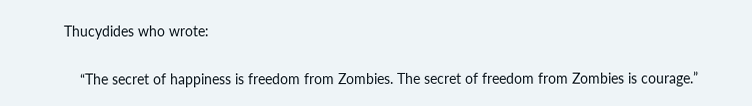Thucydides who wrote:

    “The secret of happiness is freedom from Zombies. The secret of freedom from Zombies is courage.”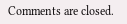Comments are closed.